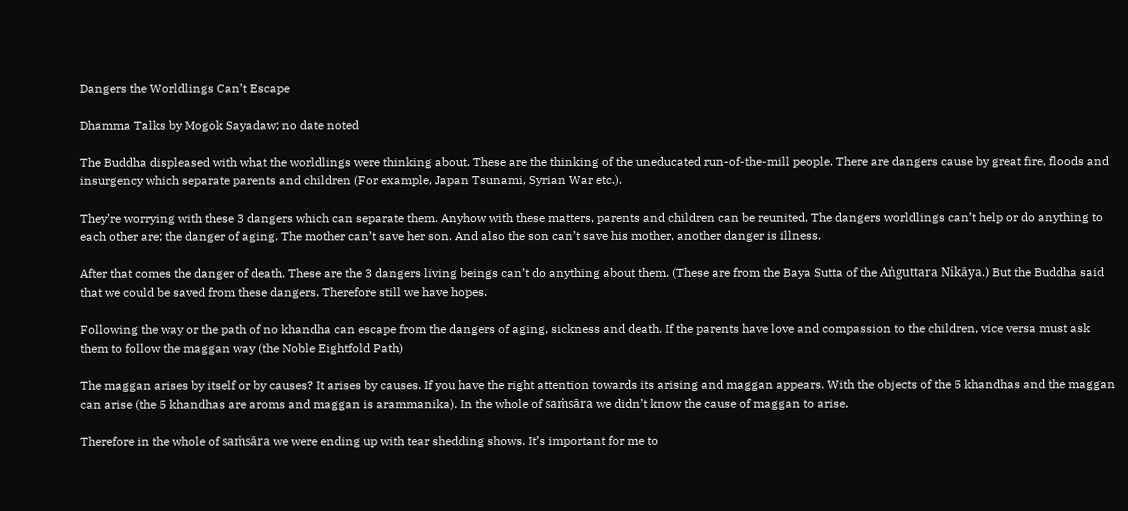Dangers the Worldlings Can’t Escape

Dhamma Talks by Mogok Sayadaw; no date noted

The Buddha displeased with what the worldlings were thinking about. These are the thinking of the uneducated run-of-the-mill people. There are dangers cause by great fire, floods and insurgency which separate parents and children (For example, Japan Tsunami, Syrian War etc.).

They’re worrying with these 3 dangers which can separate them. Anyhow with these matters, parents and children can be reunited. The dangers worldlings can’t help or do anything to each other are; the danger of aging. The mother can’t save her son. And also the son can’t save his mother, another danger is illness.

After that comes the danger of death. These are the 3 dangers living beings can’t do anything about them. (These are from the Baya Sutta of the Aṅguttara Nikāya.) But the Buddha said that we could be saved from these dangers. Therefore still we have hopes.

Following the way or the path of no khandha can escape from the dangers of aging, sickness and death. If the parents have love and compassion to the children, vice versa must ask them to follow the maggan way (the Noble Eightfold Path)

The maggan arises by itself or by causes? It arises by causes. If you have the right attention towards its arising and maggan appears. With the objects of the 5 khandhas and the maggan can arise (the 5 khandhas are aroms and maggan is arammanika). In the whole of saṁsāra we didn’t know the cause of maggan to arise.

Therefore in the whole of saṁsāra we were ending up with tear shedding shows. It’s important for me to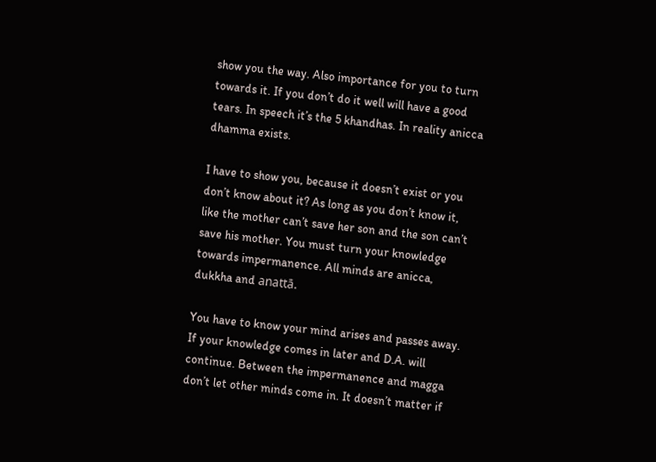show you the way. Also importance for you to turn towards it. If you don’t do it well will have a good tears. In speech it’s the 5 khandhas. In reality anicca dhamma exists.

I have to show you, because it doesn’t exist or you don’t know about it? As long as you don’t know it, like the mother can’t save her son and the son can’t save his mother. You must turn your knowledge towards impermanence. All minds are anicca, dukkha and anattā.

You have to know your mind arises and passes away. If your knowledge comes in later and D.A. will continue. Between the impermanence and magga don’t let other minds come in. It doesn’t matter if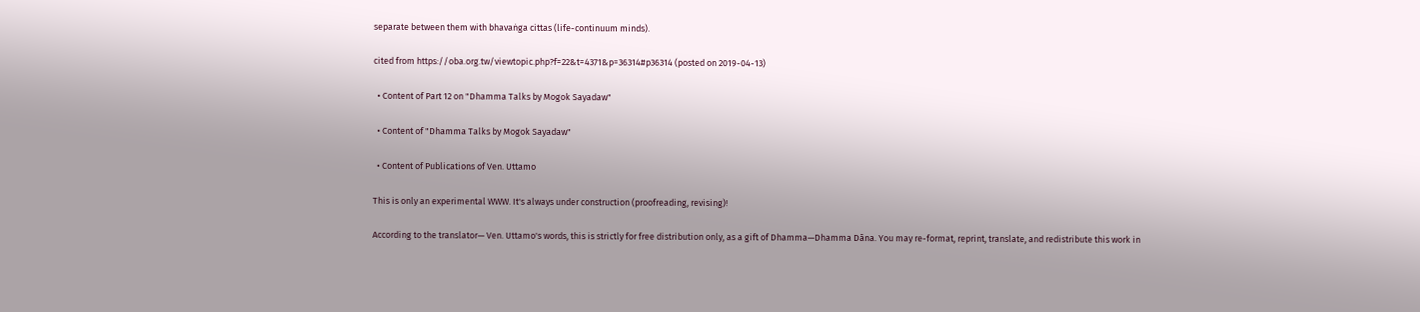separate between them with bhavaṅga cittas (life-continuum minds).

cited from https://oba.org.tw/viewtopic.php?f=22&t=4371&p=36314#p36314 (posted on 2019-04-13)

  • Content of Part 12 on "Dhamma Talks by Mogok Sayadaw"

  • Content of "Dhamma Talks by Mogok Sayadaw"

  • Content of Publications of Ven. Uttamo

This is only an experimental WWW. It's always under construction (proofreading, revising)!

According to the translator— Ven. Uttamo's words, this is strictly for free distribution only, as a gift of Dhamma—Dhamma Dāna. You may re-format, reprint, translate, and redistribute this work in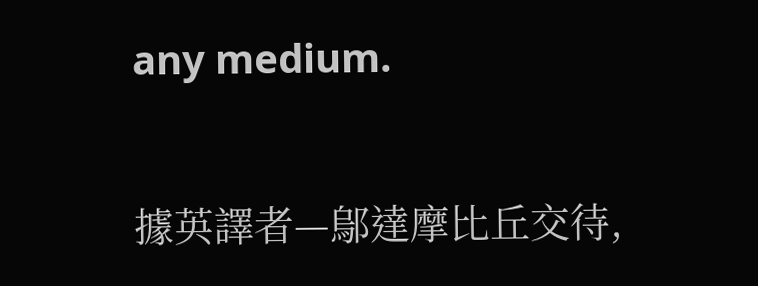any medium.

據英譯者—鄔達摩比丘交待,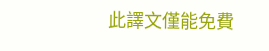此譯文僅能免費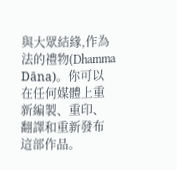與大眾結緣,作為法的禮物(Dhamma Dāna)。你可以在任何媒體上重新編製、重印、翻譯和重新發布這部作品。